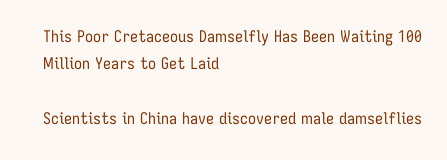This Poor Cretaceous Damselfly Has Been Waiting 100 Million Years to Get Laid

Scientists in China have discovered male damselflies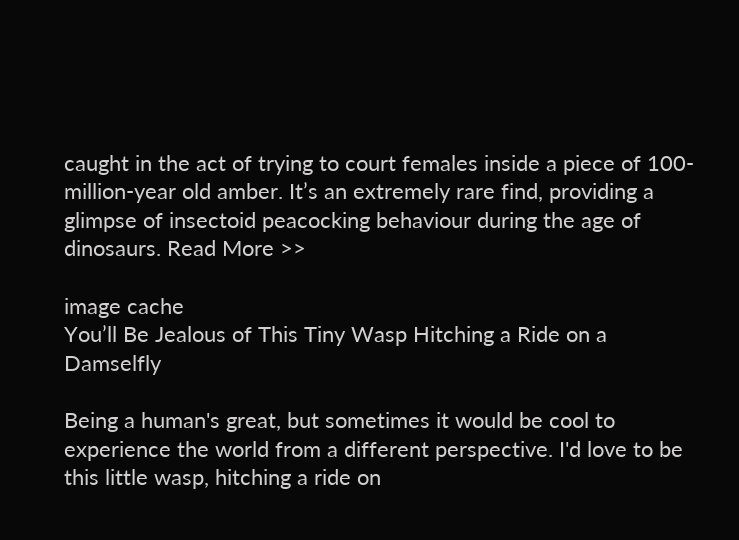caught in the act of trying to court females inside a piece of 100-million-year old amber. It’s an extremely rare find, providing a glimpse of insectoid peacocking behaviour during the age of dinosaurs. Read More >>

image cache
You’ll Be Jealous of This Tiny Wasp Hitching a Ride on a Damselfly

Being a human's great, but sometimes it would be cool to experience the world from a different perspective. I'd love to be this little wasp, hitching a ride on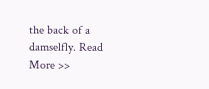the back of a damselfly. Read More >>